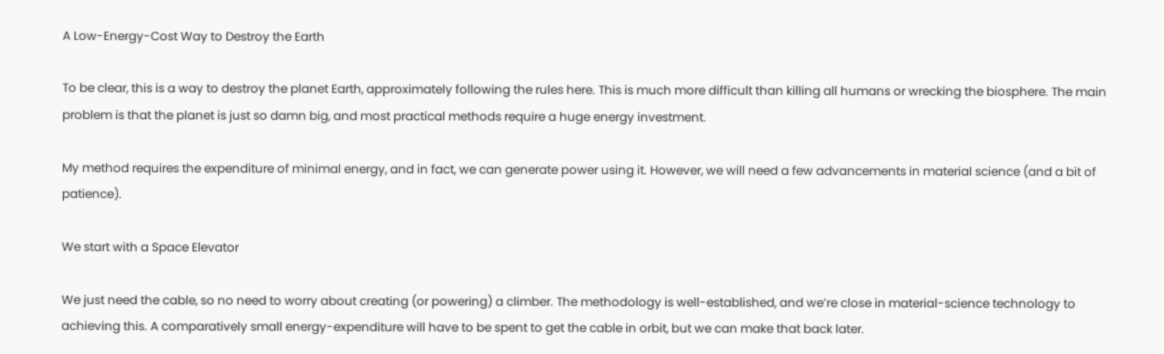A Low-Energy-Cost Way to Destroy the Earth

To be clear, this is a way to destroy the planet Earth, approximately following the rules here. This is much more difficult than killing all humans or wrecking the biosphere. The main problem is that the planet is just so damn big, and most practical methods require a huge energy investment.

My method requires the expenditure of minimal energy, and in fact, we can generate power using it. However, we will need a few advancements in material science (and a bit of patience).

We start with a Space Elevator

We just need the cable, so no need to worry about creating (or powering) a climber. The methodology is well-established, and we’re close in material-science technology to achieving this. A comparatively small energy-expenditure will have to be spent to get the cable in orbit, but we can make that back later.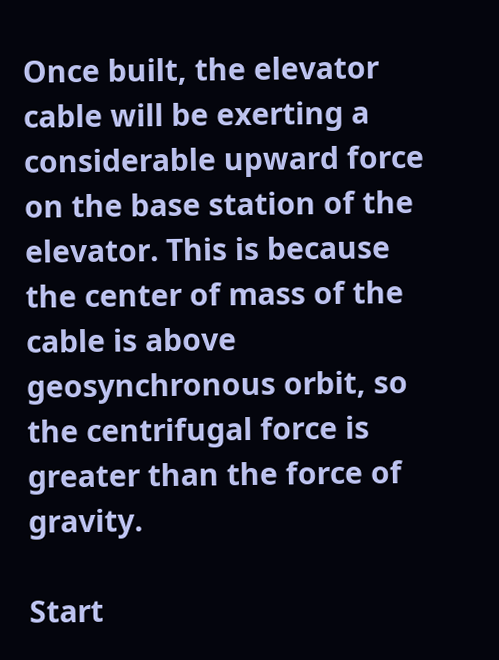Once built, the elevator cable will be exerting a considerable upward force on the base station of the elevator. This is because the center of mass of the cable is above geosynchronous orbit, so the centrifugal force is greater than the force of gravity.

Start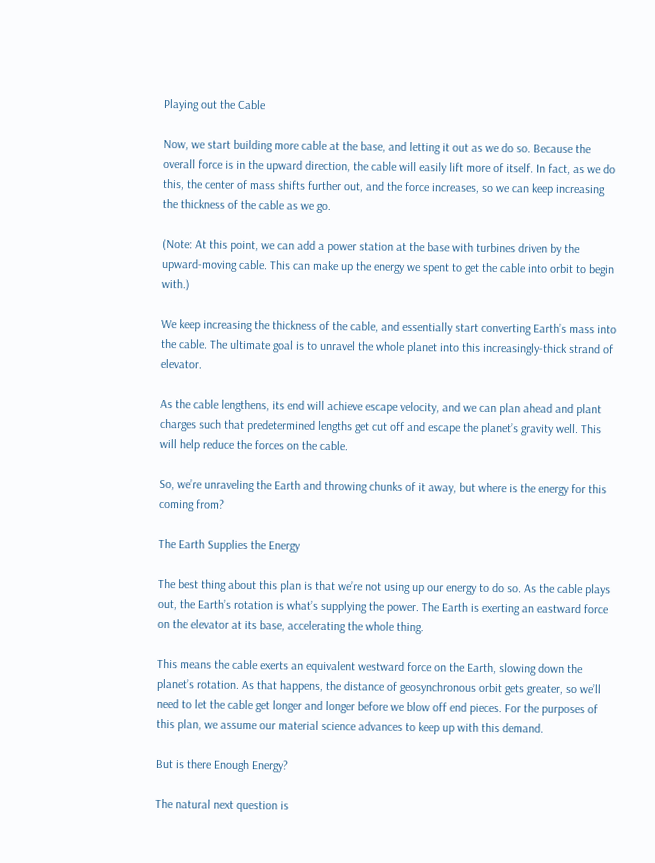Playing out the Cable

Now, we start building more cable at the base, and letting it out as we do so. Because the overall force is in the upward direction, the cable will easily lift more of itself. In fact, as we do this, the center of mass shifts further out, and the force increases, so we can keep increasing the thickness of the cable as we go.

(Note: At this point, we can add a power station at the base with turbines driven by the upward-moving cable. This can make up the energy we spent to get the cable into orbit to begin with.)

We keep increasing the thickness of the cable, and essentially start converting Earth’s mass into the cable. The ultimate goal is to unravel the whole planet into this increasingly-thick strand of elevator.

As the cable lengthens, its end will achieve escape velocity, and we can plan ahead and plant charges such that predetermined lengths get cut off and escape the planet’s gravity well. This will help reduce the forces on the cable.

So, we’re unraveling the Earth and throwing chunks of it away, but where is the energy for this coming from?

The Earth Supplies the Energy

The best thing about this plan is that we’re not using up our energy to do so. As the cable plays out, the Earth’s rotation is what’s supplying the power. The Earth is exerting an eastward force on the elevator at its base, accelerating the whole thing.

This means the cable exerts an equivalent westward force on the Earth, slowing down the planet’s rotation. As that happens, the distance of geosynchronous orbit gets greater, so we’ll need to let the cable get longer and longer before we blow off end pieces. For the purposes of this plan, we assume our material science advances to keep up with this demand.

But is there Enough Energy?

The natural next question is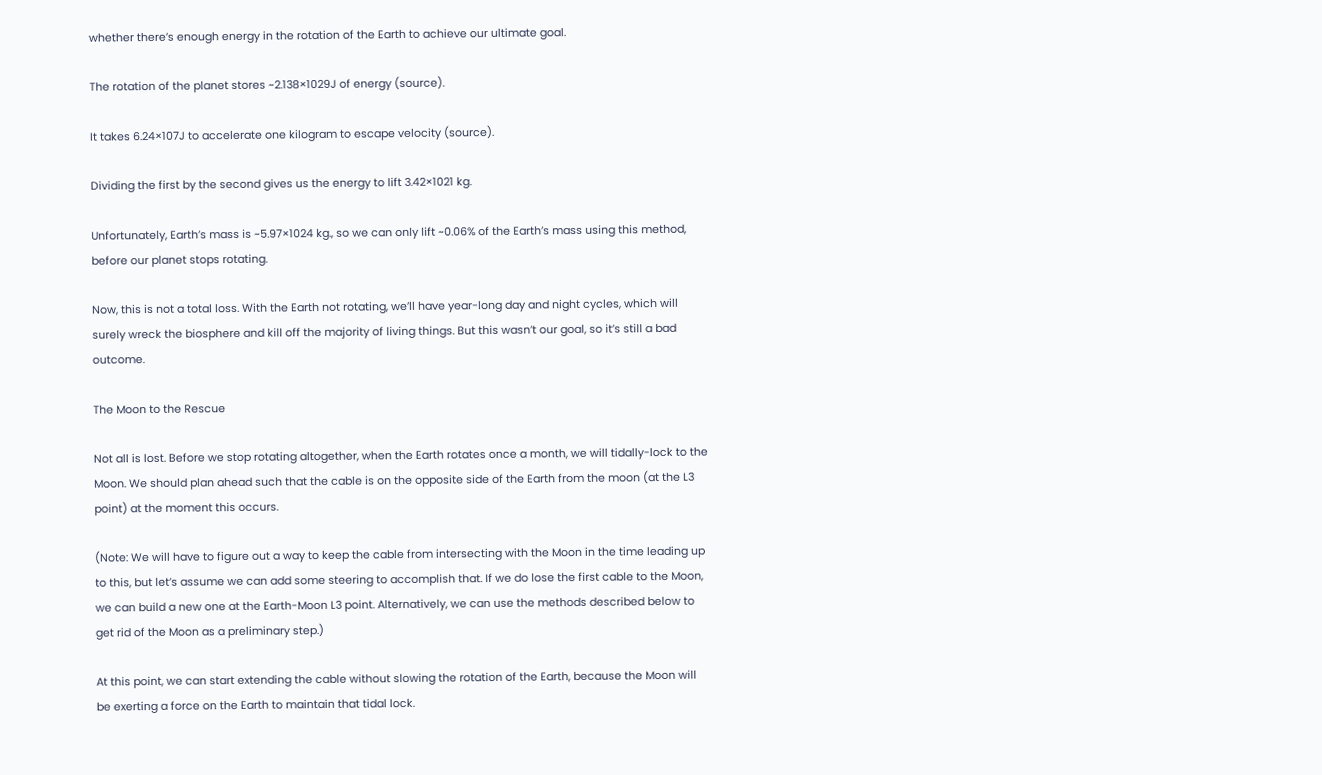whether there’s enough energy in the rotation of the Earth to achieve our ultimate goal.

The rotation of the planet stores ~2.138×1029J of energy (source).

It takes 6.24×107J to accelerate one kilogram to escape velocity (source).

Dividing the first by the second gives us the energy to lift 3.42×1021 kg.

Unfortunately, Earth’s mass is ~5.97×1024 kg., so we can only lift ~0.06% of the Earth’s mass using this method, before our planet stops rotating.

Now, this is not a total loss. With the Earth not rotating, we’ll have year-long day and night cycles, which will surely wreck the biosphere and kill off the majority of living things. But this wasn’t our goal, so it’s still a bad outcome.

The Moon to the Rescue

Not all is lost. Before we stop rotating altogether, when the Earth rotates once a month, we will tidally-lock to the Moon. We should plan ahead such that the cable is on the opposite side of the Earth from the moon (at the L3 point) at the moment this occurs.

(Note: We will have to figure out a way to keep the cable from intersecting with the Moon in the time leading up to this, but let’s assume we can add some steering to accomplish that. If we do lose the first cable to the Moon, we can build a new one at the Earth-Moon L3 point. Alternatively, we can use the methods described below to get rid of the Moon as a preliminary step.)

At this point, we can start extending the cable without slowing the rotation of the Earth, because the Moon will be exerting a force on the Earth to maintain that tidal lock.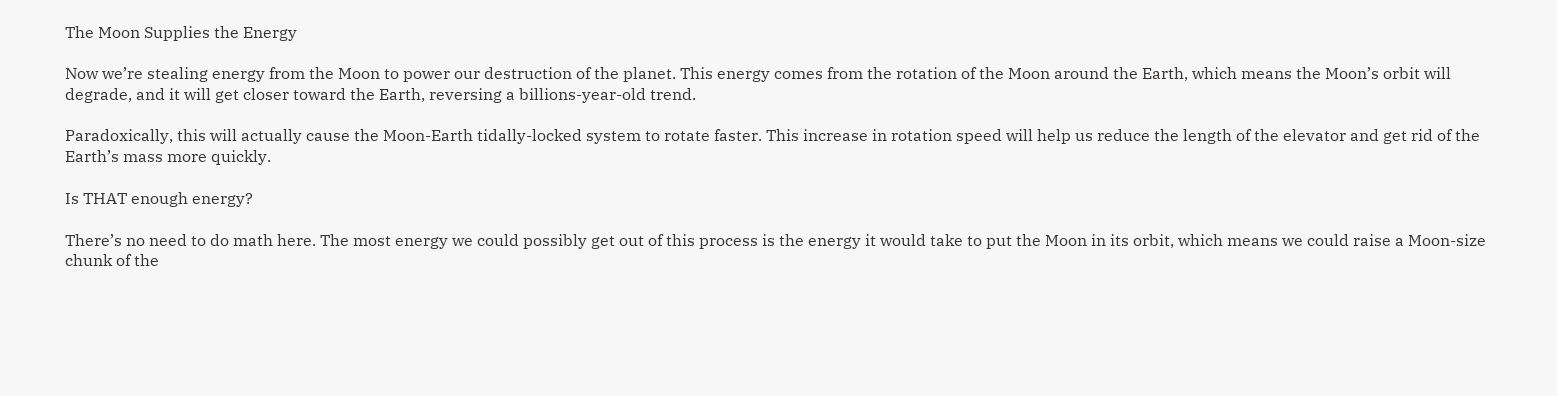The Moon Supplies the Energy

Now we’re stealing energy from the Moon to power our destruction of the planet. This energy comes from the rotation of the Moon around the Earth, which means the Moon’s orbit will degrade, and it will get closer toward the Earth, reversing a billions-year-old trend.

Paradoxically, this will actually cause the Moon-Earth tidally-locked system to rotate faster. This increase in rotation speed will help us reduce the length of the elevator and get rid of the Earth’s mass more quickly.

Is THAT enough energy?

There’s no need to do math here. The most energy we could possibly get out of this process is the energy it would take to put the Moon in its orbit, which means we could raise a Moon-size chunk of the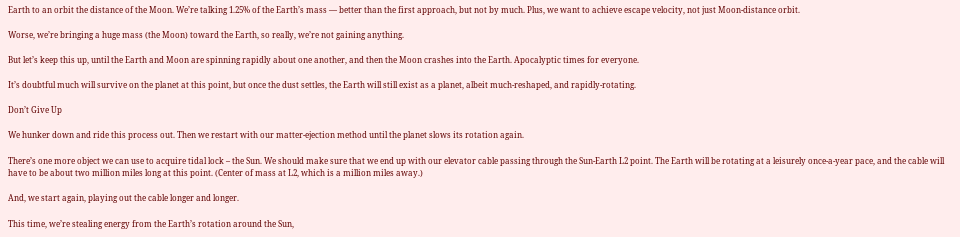Earth to an orbit the distance of the Moon. We’re talking 1.25% of the Earth’s mass — better than the first approach, but not by much. Plus, we want to achieve escape velocity, not just Moon-distance orbit.

Worse, we’re bringing a huge mass (the Moon) toward the Earth, so really, we’re not gaining anything.

But let’s keep this up, until the Earth and Moon are spinning rapidly about one another, and then the Moon crashes into the Earth. Apocalyptic times for everyone.

It’s doubtful much will survive on the planet at this point, but once the dust settles, the Earth will still exist as a planet, albeit much-reshaped, and rapidly-rotating.

Don’t Give Up

We hunker down and ride this process out. Then we restart with our matter-ejection method until the planet slows its rotation again.

There’s one more object we can use to acquire tidal lock – the Sun. We should make sure that we end up with our elevator cable passing through the Sun-Earth L2 point. The Earth will be rotating at a leisurely once-a-year pace, and the cable will have to be about two million miles long at this point. (Center of mass at L2, which is a million miles away.)

And, we start again, playing out the cable longer and longer.

This time, we’re stealing energy from the Earth’s rotation around the Sun,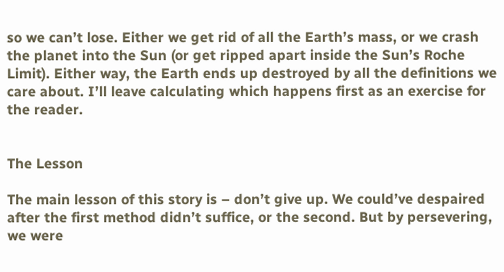so we can’t lose. Either we get rid of all the Earth’s mass, or we crash the planet into the Sun (or get ripped apart inside the Sun’s Roche Limit). Either way, the Earth ends up destroyed by all the definitions we care about. I’ll leave calculating which happens first as an exercise for the reader.


The Lesson

The main lesson of this story is – don’t give up. We could’ve despaired after the first method didn’t suffice, or the second. But by persevering, we were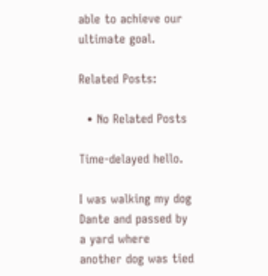able to achieve our ultimate goal.

Related Posts:

  • No Related Posts

Time-delayed hello.

I was walking my dog Dante and passed by a yard where another dog was tied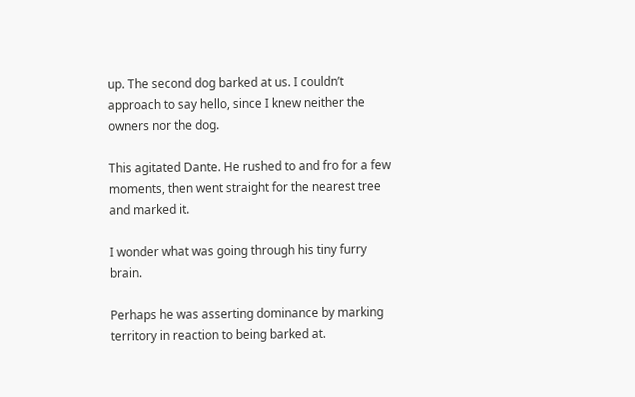up. The second dog barked at us. I couldn’t approach to say hello, since I knew neither the owners nor the dog.

This agitated Dante. He rushed to and fro for a few moments, then went straight for the nearest tree and marked it.

I wonder what was going through his tiny furry brain.

Perhaps he was asserting dominance by marking territory in reaction to being barked at.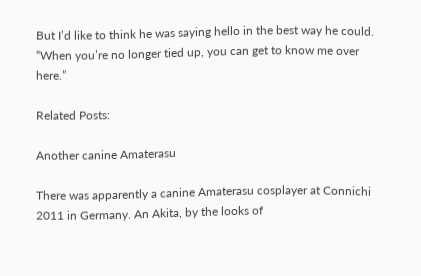But I’d like to think he was saying hello in the best way he could. “When you’re no longer tied up, you can get to know me over here.”

Related Posts:

Another canine Amaterasu

There was apparently a canine Amaterasu cosplayer at Connichi 2011 in Germany. An Akita, by the looks of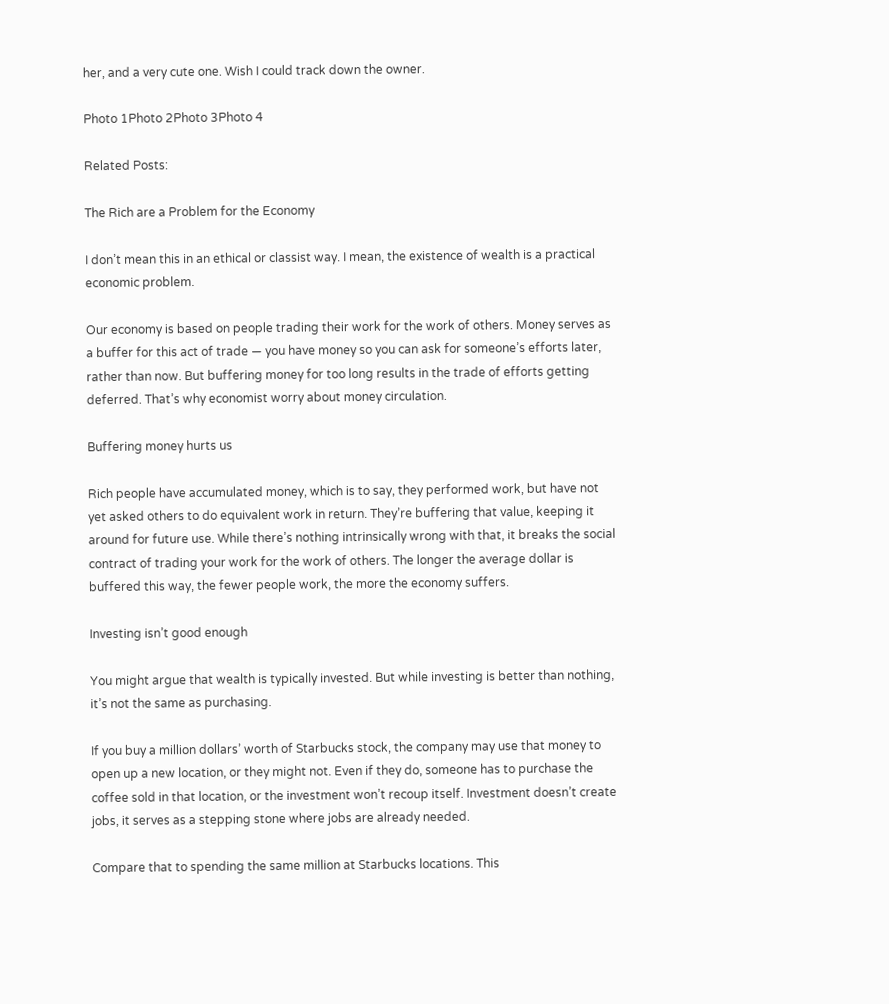her, and a very cute one. Wish I could track down the owner.

Photo 1Photo 2Photo 3Photo 4

Related Posts:

The Rich are a Problem for the Economy

I don’t mean this in an ethical or classist way. I mean, the existence of wealth is a practical economic problem.

Our economy is based on people trading their work for the work of others. Money serves as a buffer for this act of trade — you have money so you can ask for someone’s efforts later, rather than now. But buffering money for too long results in the trade of efforts getting deferred. That’s why economist worry about money circulation.

Buffering money hurts us

Rich people have accumulated money, which is to say, they performed work, but have not yet asked others to do equivalent work in return. They’re buffering that value, keeping it around for future use. While there’s nothing intrinsically wrong with that, it breaks the social contract of trading your work for the work of others. The longer the average dollar is buffered this way, the fewer people work, the more the economy suffers.

Investing isn’t good enough

You might argue that wealth is typically invested. But while investing is better than nothing, it’s not the same as purchasing.

If you buy a million dollars’ worth of Starbucks stock, the company may use that money to open up a new location, or they might not. Even if they do, someone has to purchase the coffee sold in that location, or the investment won’t recoup itself. Investment doesn’t create jobs, it serves as a stepping stone where jobs are already needed.

Compare that to spending the same million at Starbucks locations. This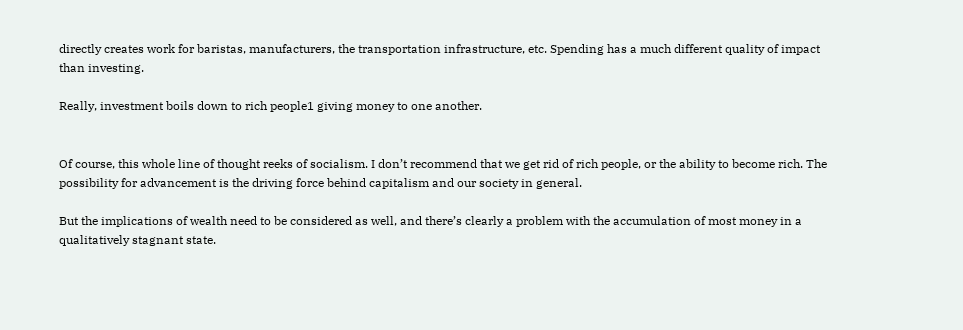directly creates work for baristas, manufacturers, the transportation infrastructure, etc. Spending has a much different quality of impact than investing.

Really, investment boils down to rich people1 giving money to one another.


Of course, this whole line of thought reeks of socialism. I don’t recommend that we get rid of rich people, or the ability to become rich. The possibility for advancement is the driving force behind capitalism and our society in general.

But the implications of wealth need to be considered as well, and there’s clearly a problem with the accumulation of most money in a qualitatively stagnant state.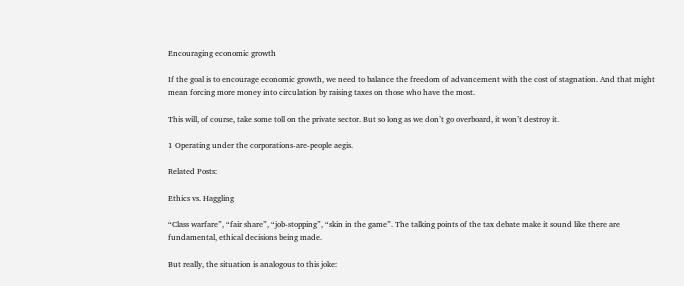Encouraging economic growth

If the goal is to encourage economic growth, we need to balance the freedom of advancement with the cost of stagnation. And that might mean forcing more money into circulation by raising taxes on those who have the most.

This will, of course, take some toll on the private sector. But so long as we don’t go overboard, it won’t destroy it.

1 Operating under the corporations-are-people aegis.

Related Posts:

Ethics vs. Haggling

“Class warfare”, “fair share”, “job-stopping”, “skin in the game”. The talking points of the tax debate make it sound like there are fundamental, ethical decisions being made.

But really, the situation is analogous to this joke: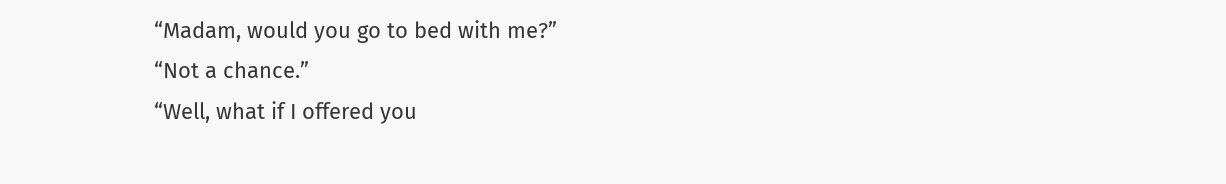“Madam, would you go to bed with me?”
“Not a chance.”
“Well, what if I offered you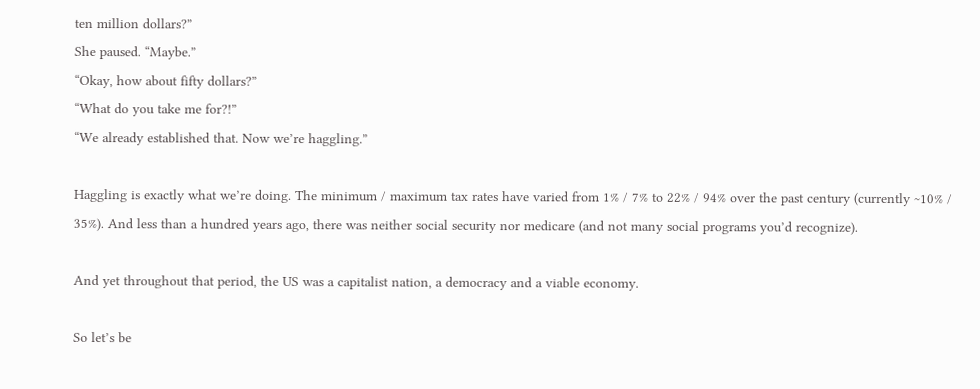ten million dollars?”
She paused. “Maybe.”
“Okay, how about fifty dollars?”
“What do you take me for?!”
“We already established that. Now we’re haggling.”

Haggling is exactly what we’re doing. The minimum / maximum tax rates have varied from 1% / 7% to 22% / 94% over the past century (currently ~10% / 35%). And less than a hundred years ago, there was neither social security nor medicare (and not many social programs you’d recognize).

And yet throughout that period, the US was a capitalist nation, a democracy and a viable economy.

So let’s be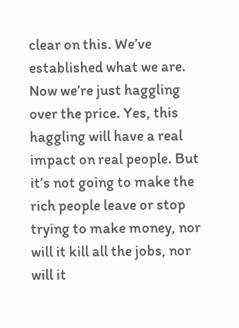clear on this. We’ve established what we are. Now we’re just haggling over the price. Yes, this haggling will have a real impact on real people. But it’s not going to make the rich people leave or stop trying to make money, nor will it kill all the jobs, nor will it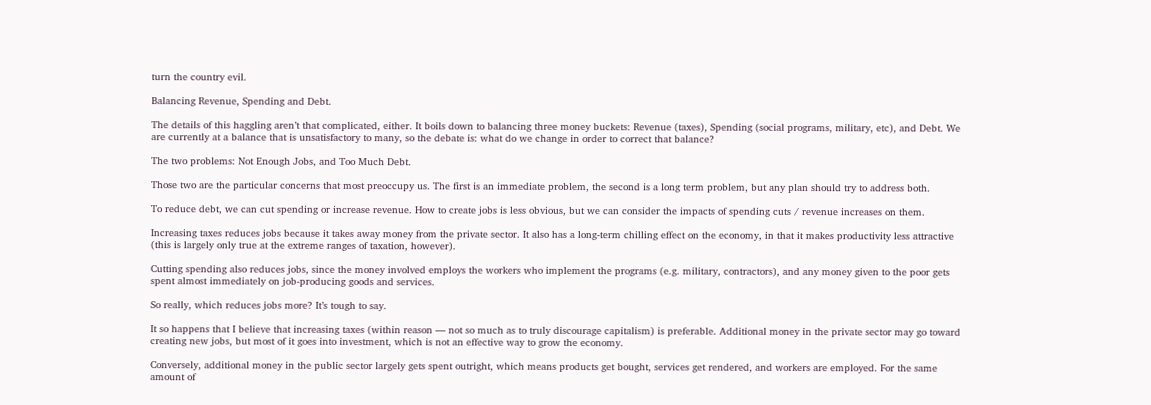turn the country evil.

Balancing Revenue, Spending and Debt.

The details of this haggling aren’t that complicated, either. It boils down to balancing three money buckets: Revenue (taxes), Spending (social programs, military, etc), and Debt. We are currently at a balance that is unsatisfactory to many, so the debate is: what do we change in order to correct that balance?

The two problems: Not Enough Jobs, and Too Much Debt.

Those two are the particular concerns that most preoccupy us. The first is an immediate problem, the second is a long term problem, but any plan should try to address both.

To reduce debt, we can cut spending or increase revenue. How to create jobs is less obvious, but we can consider the impacts of spending cuts / revenue increases on them.

Increasing taxes reduces jobs because it takes away money from the private sector. It also has a long-term chilling effect on the economy, in that it makes productivity less attractive (this is largely only true at the extreme ranges of taxation, however).

Cutting spending also reduces jobs, since the money involved employs the workers who implement the programs (e.g. military, contractors), and any money given to the poor gets spent almost immediately on job-producing goods and services.

So really, which reduces jobs more? It’s tough to say.

It so happens that I believe that increasing taxes (within reason — not so much as to truly discourage capitalism) is preferable. Additional money in the private sector may go toward creating new jobs, but most of it goes into investment, which is not an effective way to grow the economy.

Conversely, additional money in the public sector largely gets spent outright, which means products get bought, services get rendered, and workers are employed. For the same amount of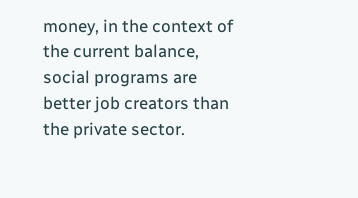money, in the context of the current balance, social programs are better job creators than the private sector.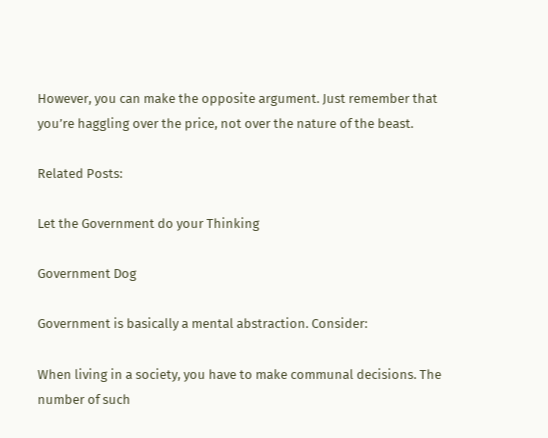However, you can make the opposite argument. Just remember that you’re haggling over the price, not over the nature of the beast.

Related Posts:

Let the Government do your Thinking

Government Dog

Government is basically a mental abstraction. Consider:

When living in a society, you have to make communal decisions. The number of such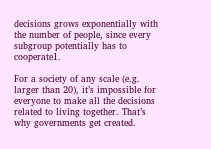decisions grows exponentially with the number of people, since every subgroup potentially has to cooperate1.

For a society of any scale (e.g. larger than 20), it’s impossible for everyone to make all the decisions related to living together. That’s why governments get created.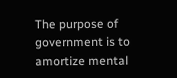The purpose of government is to amortize mental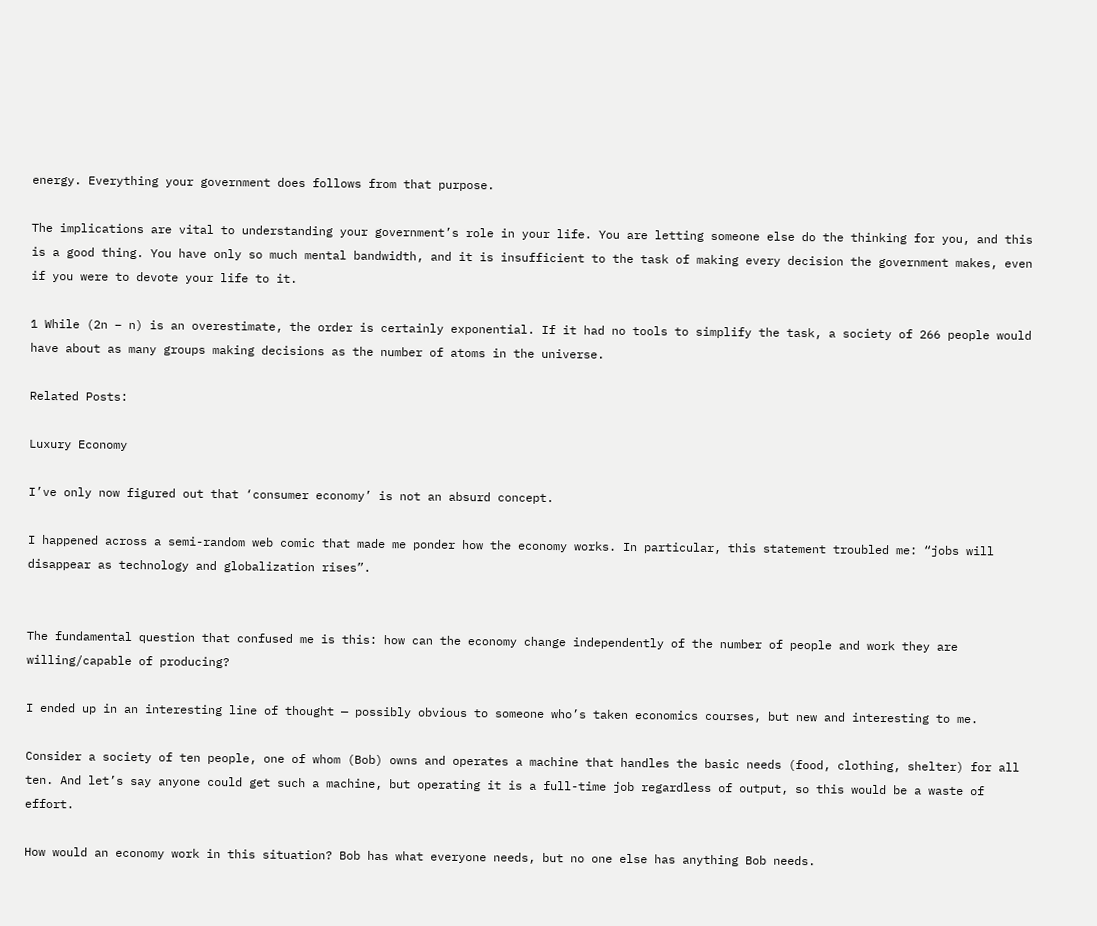energy. Everything your government does follows from that purpose.

The implications are vital to understanding your government’s role in your life. You are letting someone else do the thinking for you, and this is a good thing. You have only so much mental bandwidth, and it is insufficient to the task of making every decision the government makes, even if you were to devote your life to it.

1 While (2n – n) is an overestimate, the order is certainly exponential. If it had no tools to simplify the task, a society of 266 people would have about as many groups making decisions as the number of atoms in the universe.

Related Posts:

Luxury Economy

I’ve only now figured out that ‘consumer economy’ is not an absurd concept.

I happened across a semi-random web comic that made me ponder how the economy works. In particular, this statement troubled me: “jobs will disappear as technology and globalization rises”.


The fundamental question that confused me is this: how can the economy change independently of the number of people and work they are willing/capable of producing?

I ended up in an interesting line of thought — possibly obvious to someone who’s taken economics courses, but new and interesting to me.

Consider a society of ten people, one of whom (Bob) owns and operates a machine that handles the basic needs (food, clothing, shelter) for all ten. And let’s say anyone could get such a machine, but operating it is a full-time job regardless of output, so this would be a waste of effort.

How would an economy work in this situation? Bob has what everyone needs, but no one else has anything Bob needs.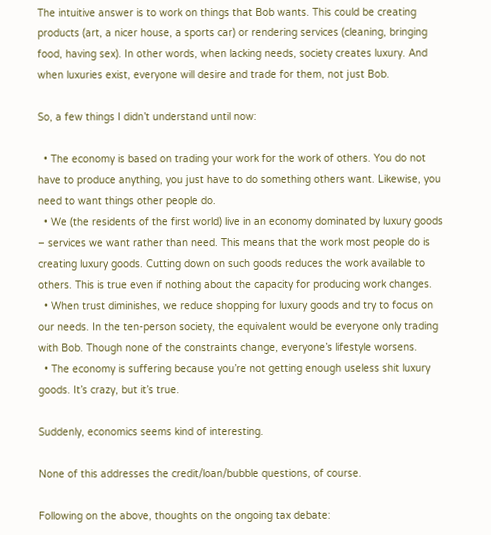The intuitive answer is to work on things that Bob wants. This could be creating products (art, a nicer house, a sports car) or rendering services (cleaning, bringing food, having sex). In other words, when lacking needs, society creates luxury. And when luxuries exist, everyone will desire and trade for them, not just Bob.

So, a few things I didn’t understand until now:

  • The economy is based on trading your work for the work of others. You do not have to produce anything, you just have to do something others want. Likewise, you need to want things other people do.
  • We (the residents of the first world) live in an economy dominated by luxury goods – services we want rather than need. This means that the work most people do is creating luxury goods. Cutting down on such goods reduces the work available to others. This is true even if nothing about the capacity for producing work changes.
  • When trust diminishes, we reduce shopping for luxury goods and try to focus on our needs. In the ten-person society, the equivalent would be everyone only trading with Bob. Though none of the constraints change, everyone’s lifestyle worsens.
  • The economy is suffering because you’re not getting enough useless shit luxury goods. It’s crazy, but it’s true.

Suddenly, economics seems kind of interesting.

None of this addresses the credit/loan/bubble questions, of course.

Following on the above, thoughts on the ongoing tax debate: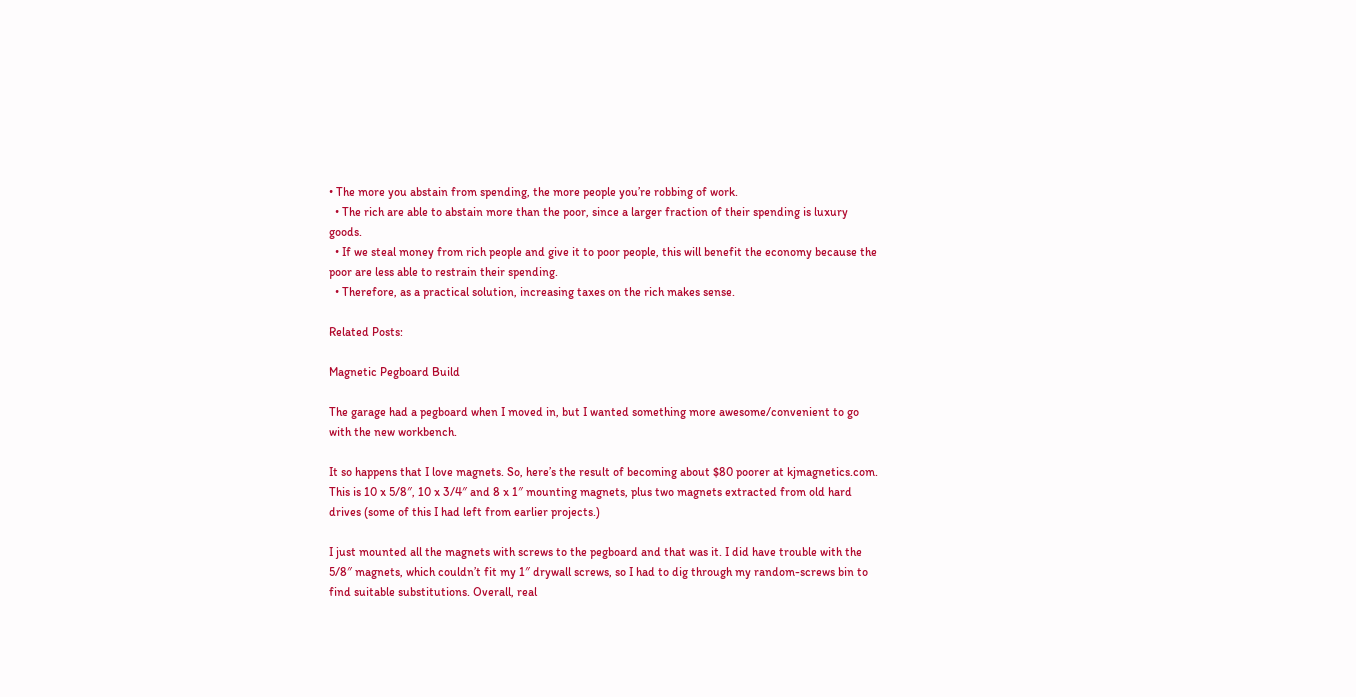• The more you abstain from spending, the more people you’re robbing of work.
  • The rich are able to abstain more than the poor, since a larger fraction of their spending is luxury goods.
  • If we steal money from rich people and give it to poor people, this will benefit the economy because the poor are less able to restrain their spending.
  • Therefore, as a practical solution, increasing taxes on the rich makes sense.

Related Posts:

Magnetic Pegboard Build

The garage had a pegboard when I moved in, but I wanted something more awesome/convenient to go with the new workbench.

It so happens that I love magnets. So, here’s the result of becoming about $80 poorer at kjmagnetics.com. This is 10 x 5/8″, 10 x 3/4″ and 8 x 1″ mounting magnets, plus two magnets extracted from old hard drives (some of this I had left from earlier projects.)

I just mounted all the magnets with screws to the pegboard and that was it. I did have trouble with the 5/8″ magnets, which couldn’t fit my 1″ drywall screws, so I had to dig through my random-screws bin to find suitable substitutions. Overall, real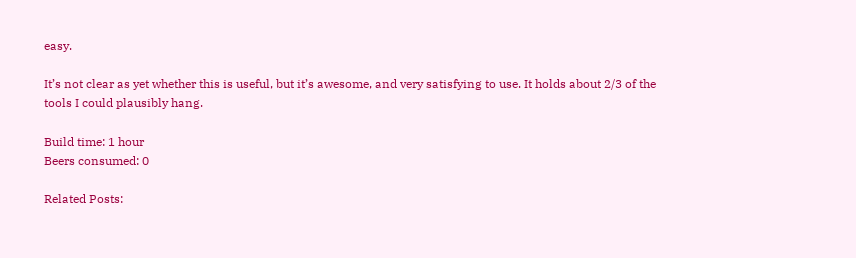easy.

It’s not clear as yet whether this is useful, but it’s awesome, and very satisfying to use. It holds about 2/3 of the tools I could plausibly hang.

Build time: 1 hour
Beers consumed: 0

Related Posts: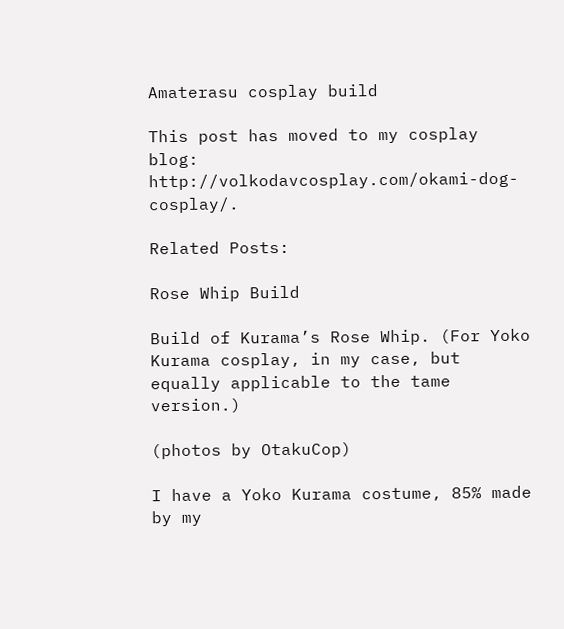Amaterasu cosplay build

This post has moved to my cosplay blog: http://volkodavcosplay.com/okami-dog-cosplay/.

Related Posts:

Rose Whip Build

Build of Kurama’s Rose Whip. (For Yoko Kurama cosplay, in my case, but equally applicable to the tame version.)

(photos by OtakuCop)

I have a Yoko Kurama costume, 85% made by my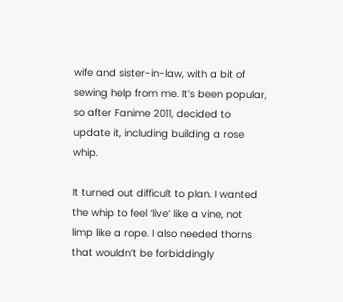wife and sister-in-law, with a bit of sewing help from me. It’s been popular, so after Fanime 2011, decided to update it, including building a rose whip.

It turned out difficult to plan. I wanted the whip to feel ‘live’ like a vine, not limp like a rope. I also needed thorns that wouldn’t be forbiddingly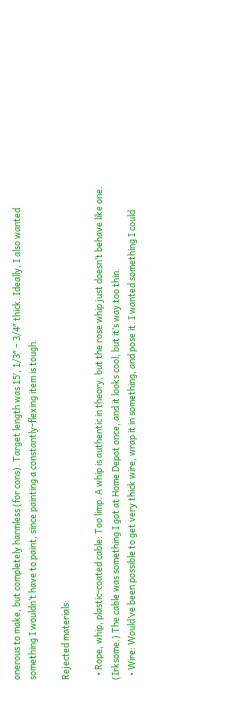onerous to make, but completely harmless (for cons). Target length was 15′, 1/3″ – 3/4″ thick. Ideally, I also wanted something I wouldn’t have to paint, since painting a constantly-flexing item is tough.

Rejected materials:

  • Rope, whip, plastic-coated cable: Too limp. A whip is authentic in theory, but the rose whip just doesn’t behave like one. (Irksome.) The cable was something I got at Home Depot once, and it looks cool, but it’s way too thin.
  • Wire: Would’ve been possible to get very thick wire, wrap it in something, and pose it. I wanted something I could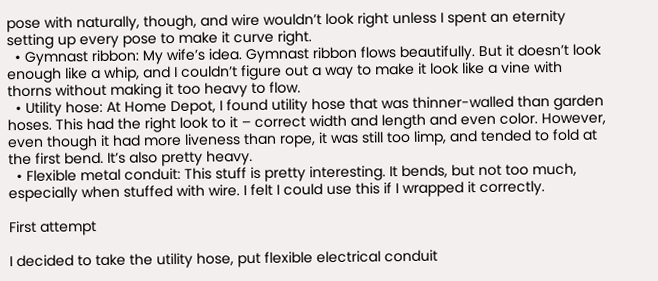pose with naturally, though, and wire wouldn’t look right unless I spent an eternity setting up every pose to make it curve right.
  • Gymnast ribbon: My wife’s idea. Gymnast ribbon flows beautifully. But it doesn’t look enough like a whip, and I couldn’t figure out a way to make it look like a vine with thorns without making it too heavy to flow.
  • Utility hose: At Home Depot, I found utility hose that was thinner-walled than garden hoses. This had the right look to it – correct width and length and even color. However, even though it had more liveness than rope, it was still too limp, and tended to fold at the first bend. It’s also pretty heavy.
  • Flexible metal conduit: This stuff is pretty interesting. It bends, but not too much, especially when stuffed with wire. I felt I could use this if I wrapped it correctly.

First attempt

I decided to take the utility hose, put flexible electrical conduit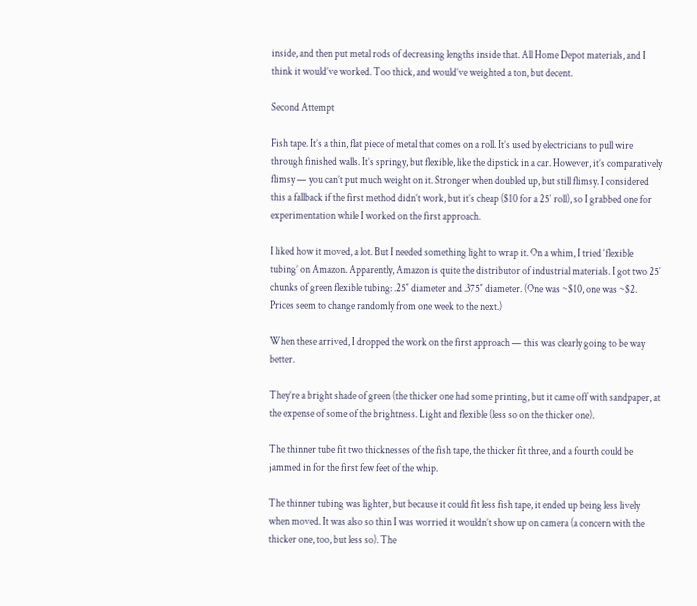inside, and then put metal rods of decreasing lengths inside that. All Home Depot materials, and I think it would’ve worked. Too thick, and would’ve weighted a ton, but decent.

Second Attempt

Fish tape. It’s a thin, flat piece of metal that comes on a roll. It’s used by electricians to pull wire through finished walls. It’s springy, but flexible, like the dipstick in a car. However, it’s comparatively flimsy — you can’t put much weight on it. Stronger when doubled up, but still flimsy. I considered this a fallback if the first method didn’t work, but it’s cheap ($10 for a 25′ roll), so I grabbed one for experimentation while I worked on the first approach.

I liked how it moved, a lot. But I needed something light to wrap it. On a whim, I tried ‘flexible tubing’ on Amazon. Apparently, Amazon is quite the distributor of industrial materials. I got two 25′ chunks of green flexible tubing: .25″ diameter and .375″ diameter. (One was ~$10, one was ~$2. Prices seem to change randomly from one week to the next.)

When these arrived, I dropped the work on the first approach — this was clearly going to be way better.

They’re a bright shade of green (the thicker one had some printing, but it came off with sandpaper, at the expense of some of the brightness. Light and flexible (less so on the thicker one).

The thinner tube fit two thicknesses of the fish tape, the thicker fit three, and a fourth could be jammed in for the first few feet of the whip.

The thinner tubing was lighter, but because it could fit less fish tape, it ended up being less lively when moved. It was also so thin I was worried it wouldn’t show up on camera (a concern with the thicker one, too, but less so). The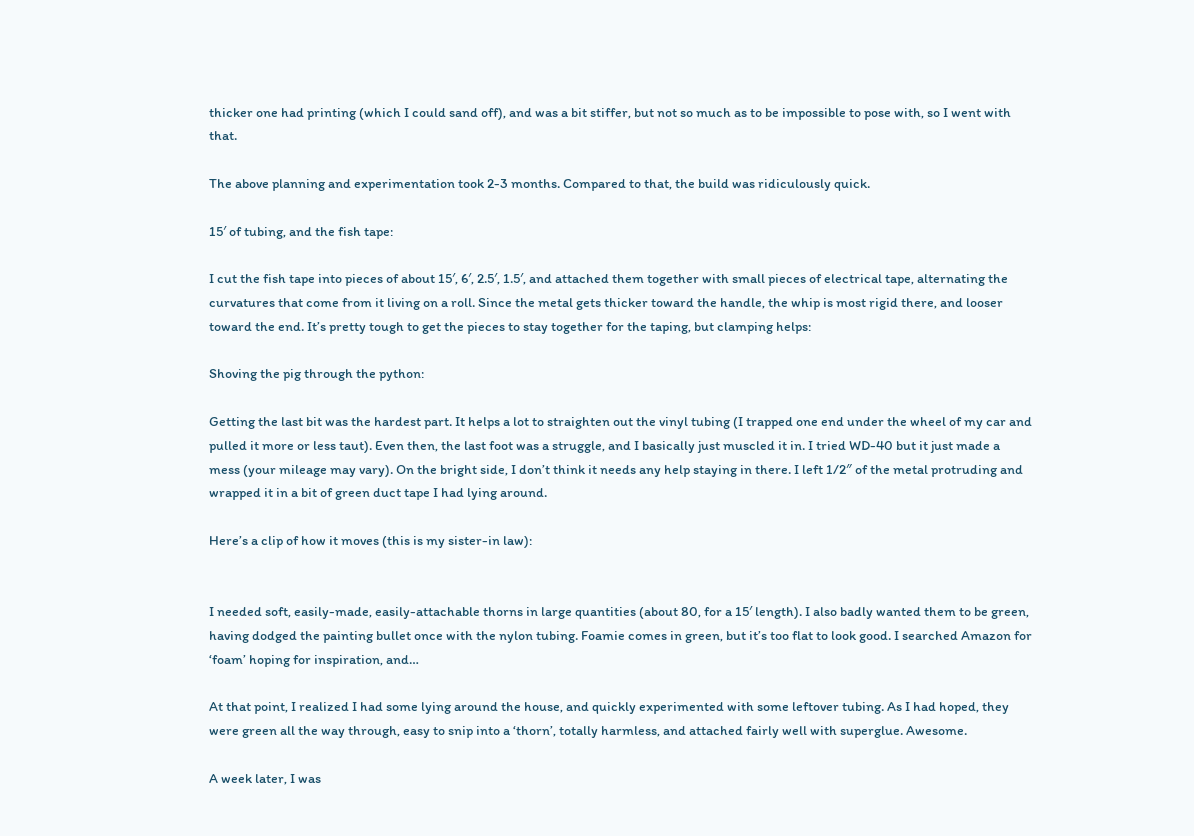thicker one had printing (which I could sand off), and was a bit stiffer, but not so much as to be impossible to pose with, so I went with that.

The above planning and experimentation took 2-3 months. Compared to that, the build was ridiculously quick.

15′ of tubing, and the fish tape:

I cut the fish tape into pieces of about 15′, 6′, 2.5′, 1.5′, and attached them together with small pieces of electrical tape, alternating the curvatures that come from it living on a roll. Since the metal gets thicker toward the handle, the whip is most rigid there, and looser toward the end. It’s pretty tough to get the pieces to stay together for the taping, but clamping helps:

Shoving the pig through the python:

Getting the last bit was the hardest part. It helps a lot to straighten out the vinyl tubing (I trapped one end under the wheel of my car and pulled it more or less taut). Even then, the last foot was a struggle, and I basically just muscled it in. I tried WD-40 but it just made a mess (your mileage may vary). On the bright side, I don’t think it needs any help staying in there. I left 1/2″ of the metal protruding and wrapped it in a bit of green duct tape I had lying around.

Here’s a clip of how it moves (this is my sister-in law):


I needed soft, easily-made, easily-attachable thorns in large quantities (about 80, for a 15′ length). I also badly wanted them to be green, having dodged the painting bullet once with the nylon tubing. Foamie comes in green, but it’s too flat to look good. I searched Amazon for ‘foam’ hoping for inspiration, and…

At that point, I realized I had some lying around the house, and quickly experimented with some leftover tubing. As I had hoped, they were green all the way through, easy to snip into a ‘thorn’, totally harmless, and attached fairly well with superglue. Awesome.

A week later, I was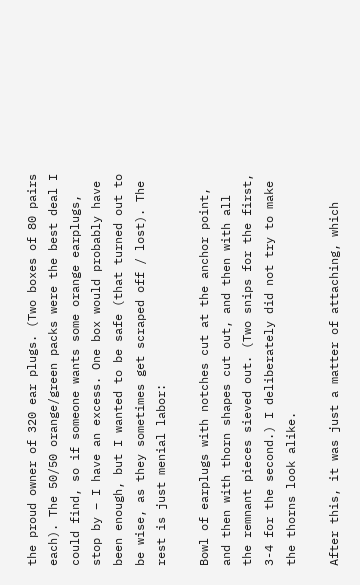the proud owner of 320 ear plugs. (Two boxes of 80 pairs each). The 50/50 orange/green packs were the best deal I could find, so if someone wants some orange earplugs, stop by – I have an excess. One box would probably have been enough, but I wanted to be safe (that turned out to be wise, as they sometimes get scraped off / lost). The rest is just menial labor:

Bowl of earplugs with notches cut at the anchor point, and then with thorn shapes cut out, and then with all the remnant pieces sieved out. (Two snips for the first, 3-4 for the second.) I deliberately did not try to make the thorns look alike.

After this, it was just a matter of attaching, which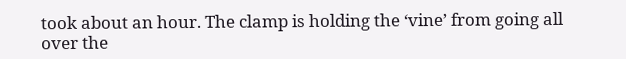took about an hour. The clamp is holding the ‘vine’ from going all over the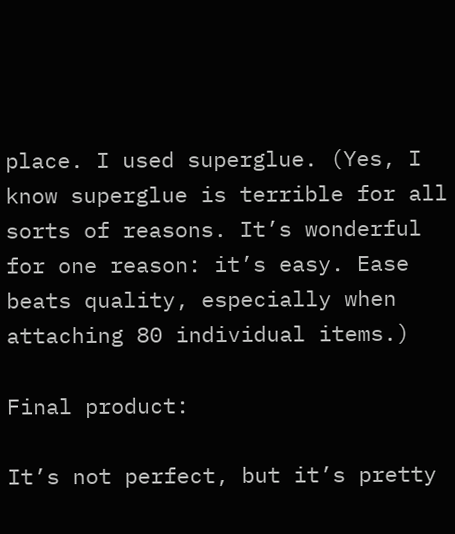place. I used superglue. (Yes, I know superglue is terrible for all sorts of reasons. It’s wonderful for one reason: it’s easy. Ease beats quality, especially when attaching 80 individual items.)

Final product:

It’s not perfect, but it’s pretty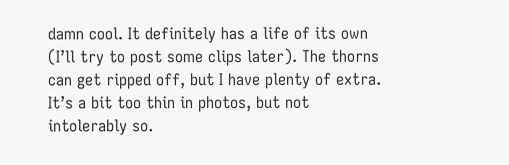damn cool. It definitely has a life of its own (I’ll try to post some clips later). The thorns can get ripped off, but I have plenty of extra. It’s a bit too thin in photos, but not intolerably so.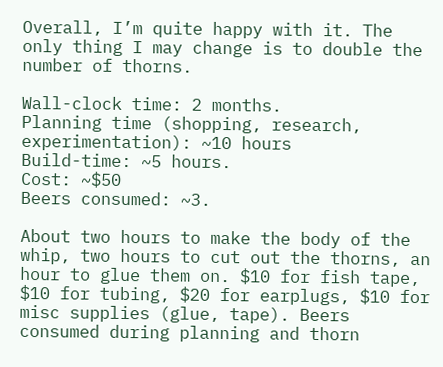Overall, I’m quite happy with it. The only thing I may change is to double the number of thorns.

Wall-clock time: 2 months.
Planning time (shopping, research, experimentation): ~10 hours
Build-time: ~5 hours.
Cost: ~$50
Beers consumed: ~3.

About two hours to make the body of the whip, two hours to cut out the thorns, an hour to glue them on. $10 for fish tape, $10 for tubing, $20 for earplugs, $10 for misc supplies (glue, tape). Beers consumed during planning and thorn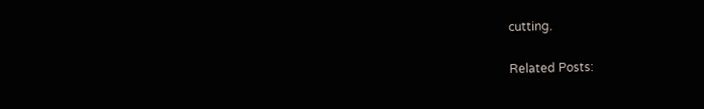cutting.

Related Posts: